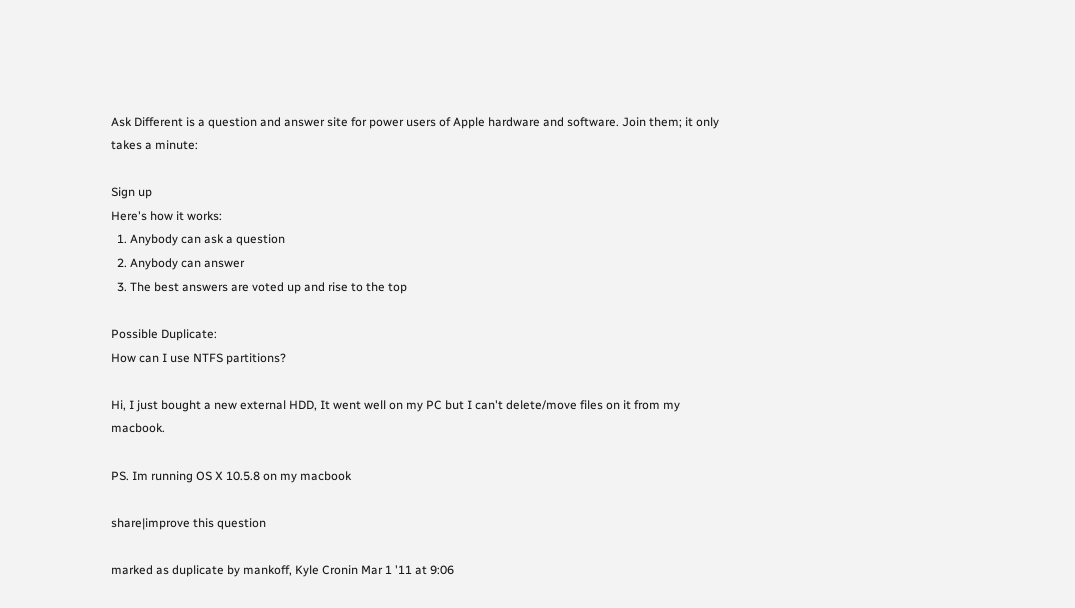Ask Different is a question and answer site for power users of Apple hardware and software. Join them; it only takes a minute:

Sign up
Here's how it works:
  1. Anybody can ask a question
  2. Anybody can answer
  3. The best answers are voted up and rise to the top

Possible Duplicate:
How can I use NTFS partitions?

Hi, I just bought a new external HDD, It went well on my PC but I can't delete/move files on it from my macbook.

PS. Im running OS X 10.5.8 on my macbook

share|improve this question

marked as duplicate by mankoff, Kyle Cronin Mar 1 '11 at 9:06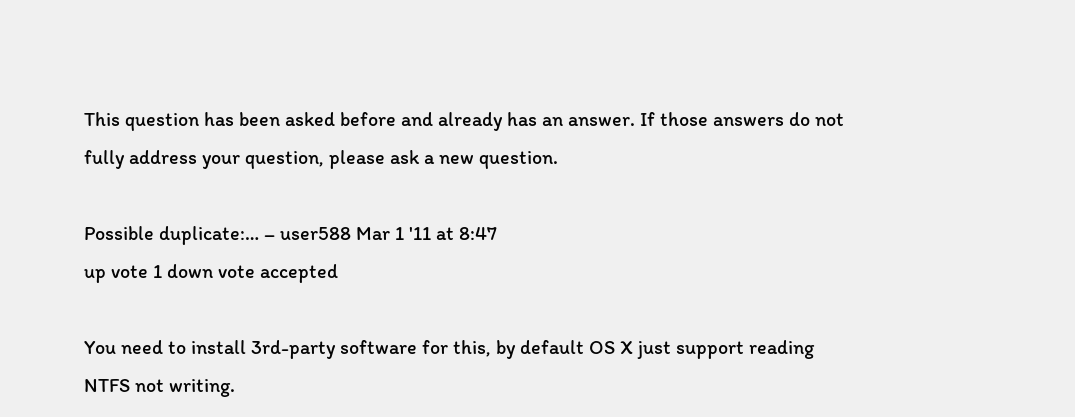This question has been asked before and already has an answer. If those answers do not fully address your question, please ask a new question.

Possible duplicate:… – user588 Mar 1 '11 at 8:47
up vote 1 down vote accepted

You need to install 3rd-party software for this, by default OS X just support reading NTFS not writing.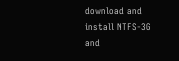download and install NTFS-3G and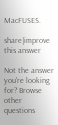MacFUSES.

share|improve this answer

Not the answer you're looking for? Browse other questions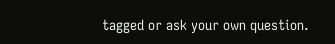tagged or ask your own question.